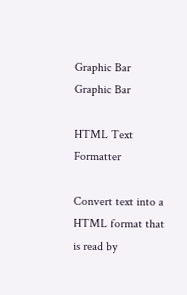Graphic Bar
Graphic Bar

HTML Text Formatter

Convert text into a HTML format that is read by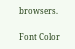browsers.

Font Color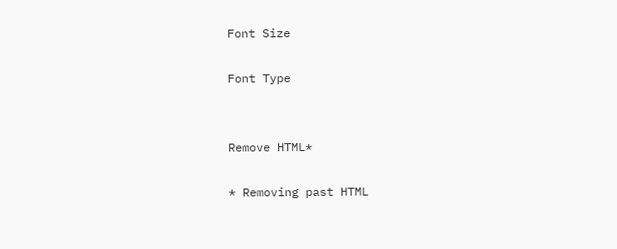Font Size

Font Type


Remove HTML*

* Removing past HTML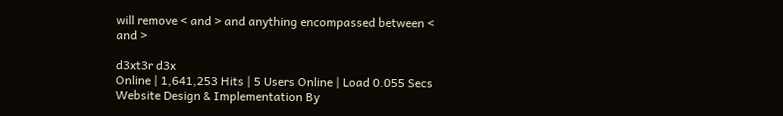will remove < and > and anything encompassed between < and >

d3xt3r d3x
Online | 1,641,253 Hits | 5 Users Online | Load 0.055 Secs
Website Design & Implementation By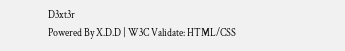D3xt3r
Powered By X.D.D | W3C Validate: HTML/CSS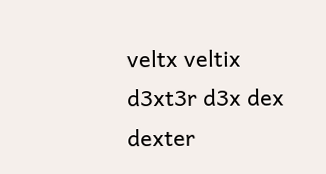veltx veltix d3xt3r d3x dex dexter